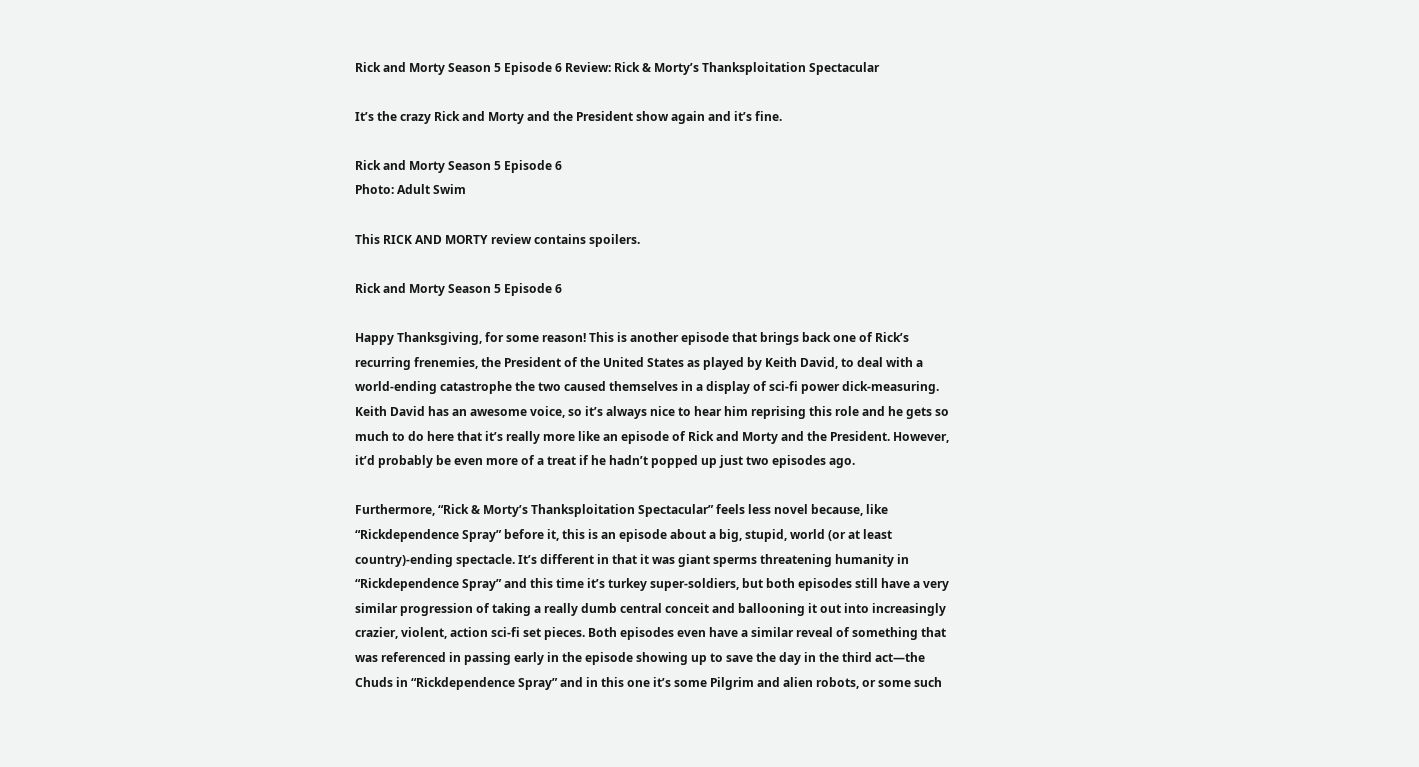Rick and Morty Season 5 Episode 6 Review: Rick & Morty’s Thanksploitation Spectacular

It’s the crazy Rick and Morty and the President show again and it’s fine.

Rick and Morty Season 5 Episode 6
Photo: Adult Swim

This RICK AND MORTY review contains spoilers.

Rick and Morty Season 5 Episode 6

Happy Thanksgiving, for some reason! This is another episode that brings back one of Rick’s recurring frenemies, the President of the United States as played by Keith David, to deal with a world-ending catastrophe the two caused themselves in a display of sci-fi power dick-measuring. Keith David has an awesome voice, so it’s always nice to hear him reprising this role and he gets so much to do here that it’s really more like an episode of Rick and Morty and the President. However, it’d probably be even more of a treat if he hadn’t popped up just two episodes ago.

Furthermore, “Rick & Morty’s Thanksploitation Spectacular” feels less novel because, like “Rickdependence Spray” before it, this is an episode about a big, stupid, world (or at least country)-ending spectacle. It’s different in that it was giant sperms threatening humanity in “Rickdependence Spray” and this time it’s turkey super-soldiers, but both episodes still have a very similar progression of taking a really dumb central conceit and ballooning it out into increasingly crazier, violent, action sci-fi set pieces. Both episodes even have a similar reveal of something that was referenced in passing early in the episode showing up to save the day in the third act—the Chuds in “Rickdependence Spray” and in this one it’s some Pilgrim and alien robots, or some such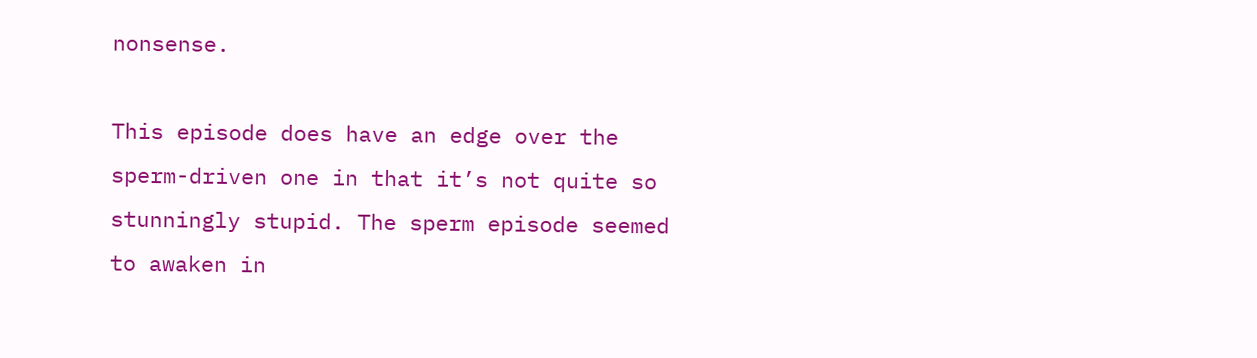nonsense.

This episode does have an edge over the sperm-driven one in that it’s not quite so stunningly stupid. The sperm episode seemed to awaken in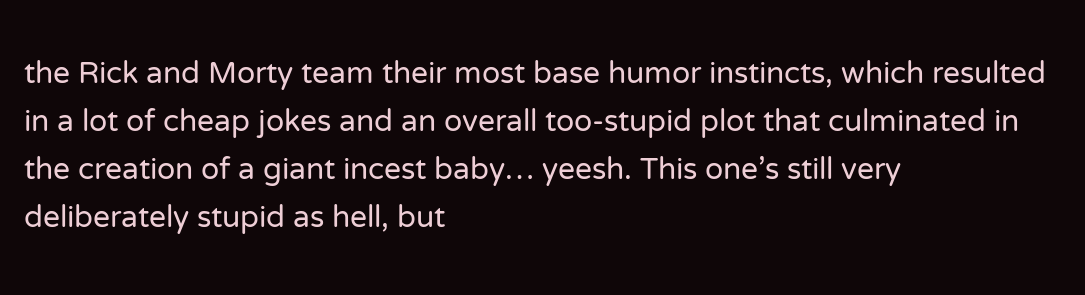the Rick and Morty team their most base humor instincts, which resulted in a lot of cheap jokes and an overall too-stupid plot that culminated in the creation of a giant incest baby… yeesh. This one’s still very deliberately stupid as hell, but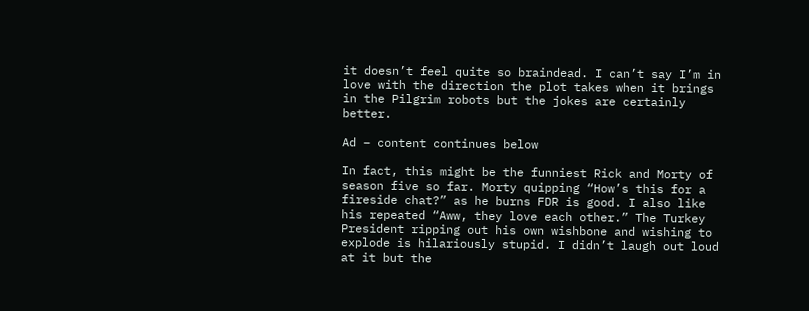it doesn’t feel quite so braindead. I can’t say I’m in love with the direction the plot takes when it brings in the Pilgrim robots but the jokes are certainly better.

Ad – content continues below

In fact, this might be the funniest Rick and Morty of season five so far. Morty quipping “How’s this for a fireside chat?” as he burns FDR is good. I also like his repeated “Aww, they love each other.” The Turkey President ripping out his own wishbone and wishing to explode is hilariously stupid. I didn’t laugh out loud at it but the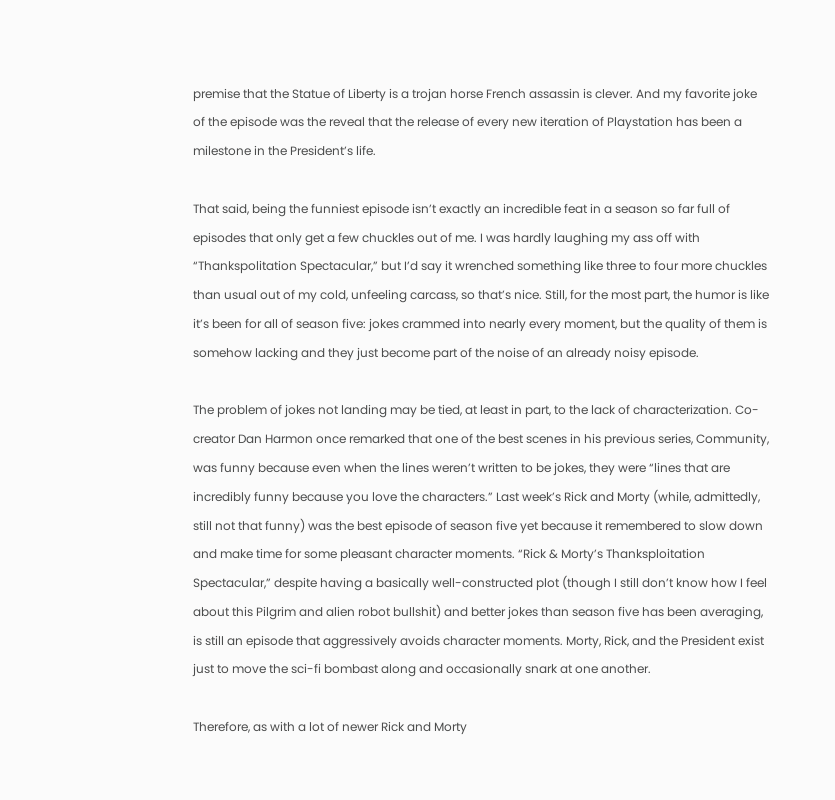premise that the Statue of Liberty is a trojan horse French assassin is clever. And my favorite joke of the episode was the reveal that the release of every new iteration of Playstation has been a milestone in the President’s life.

That said, being the funniest episode isn’t exactly an incredible feat in a season so far full of episodes that only get a few chuckles out of me. I was hardly laughing my ass off with “Thankspolitation Spectacular,” but I’d say it wrenched something like three to four more chuckles than usual out of my cold, unfeeling carcass, so that’s nice. Still, for the most part, the humor is like it’s been for all of season five: jokes crammed into nearly every moment, but the quality of them is somehow lacking and they just become part of the noise of an already noisy episode.

The problem of jokes not landing may be tied, at least in part, to the lack of characterization. Co-creator Dan Harmon once remarked that one of the best scenes in his previous series, Community, was funny because even when the lines weren’t written to be jokes, they were “lines that are incredibly funny because you love the characters.” Last week’s Rick and Morty (while, admittedly, still not that funny) was the best episode of season five yet because it remembered to slow down and make time for some pleasant character moments. “Rick & Morty’s Thanksploitation Spectacular,” despite having a basically well-constructed plot (though I still don’t know how I feel about this Pilgrim and alien robot bullshit) and better jokes than season five has been averaging, is still an episode that aggressively avoids character moments. Morty, Rick, and the President exist just to move the sci-fi bombast along and occasionally snark at one another.

Therefore, as with a lot of newer Rick and Morty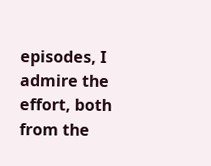episodes, I admire the effort, both from the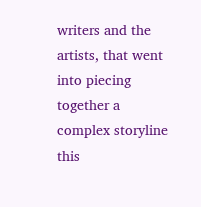writers and the artists, that went into piecing together a complex storyline this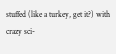stuffed (like a turkey, get it?) with crazy sci-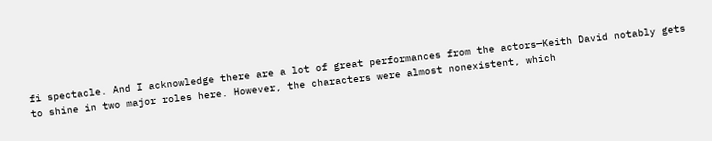fi spectacle. And I acknowledge there are a lot of great performances from the actors—Keith David notably gets to shine in two major roles here. However, the characters were almost nonexistent, which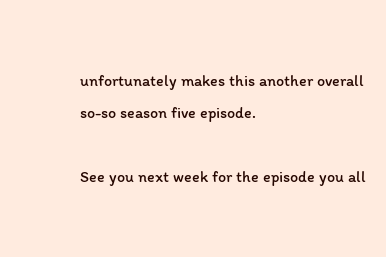unfortunately makes this another overall so-so season five episode.

See you next week for the episode you all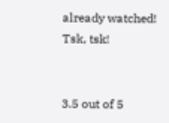already watched! Tsk, tsk!


3.5 out of 5